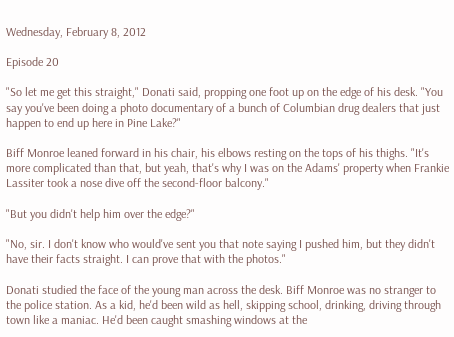Wednesday, February 8, 2012

Episode 20

"So let me get this straight," Donati said, propping one foot up on the edge of his desk. "You say you've been doing a photo documentary of a bunch of Columbian drug dealers that just happen to end up here in Pine Lake?"

Biff Monroe leaned forward in his chair, his elbows resting on the tops of his thighs. "It's more complicated than that, but yeah, that's why I was on the Adams' property when Frankie Lassiter took a nose dive off the second-floor balcony."

"But you didn't help him over the edge?"

"No, sir. I don't know who would've sent you that note saying I pushed him, but they didn't have their facts straight. I can prove that with the photos."

Donati studied the face of the young man across the desk. Biff Monroe was no stranger to the police station. As a kid, he'd been wild as hell, skipping school, drinking, driving through town like a maniac. He'd been caught smashing windows at the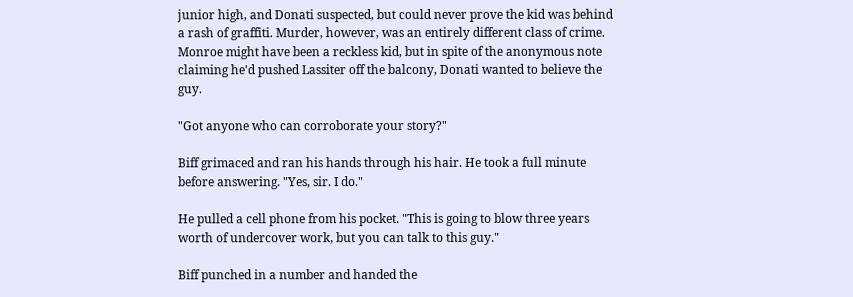junior high, and Donati suspected, but could never prove the kid was behind a rash of graffiti. Murder, however, was an entirely different class of crime. Monroe might have been a reckless kid, but in spite of the anonymous note claiming he'd pushed Lassiter off the balcony, Donati wanted to believe the guy.

"Got anyone who can corroborate your story?"

Biff grimaced and ran his hands through his hair. He took a full minute before answering. "Yes, sir. I do."

He pulled a cell phone from his pocket. "This is going to blow three years worth of undercover work, but you can talk to this guy."

Biff punched in a number and handed the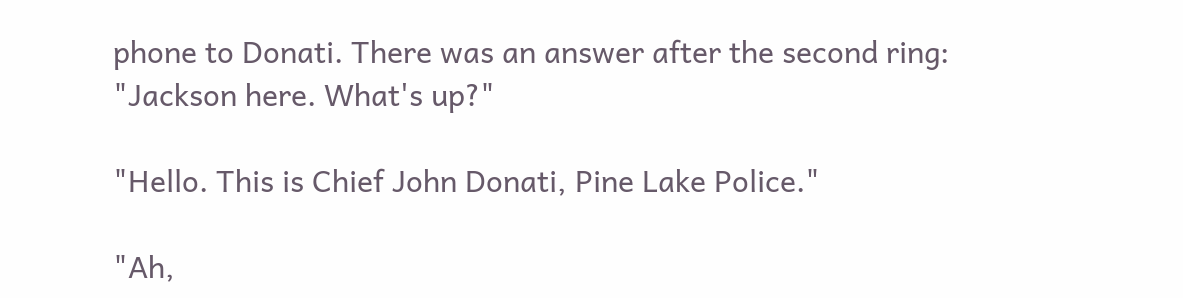phone to Donati. There was an answer after the second ring: "Jackson here. What's up?"

"Hello. This is Chief John Donati, Pine Lake Police."

"Ah,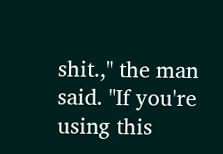shit.," the man said. "If you're using this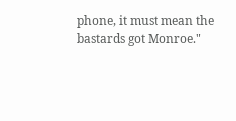phone, it must mean the bastards got Monroe."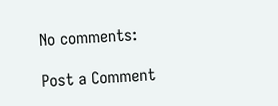No comments:

Post a Comment